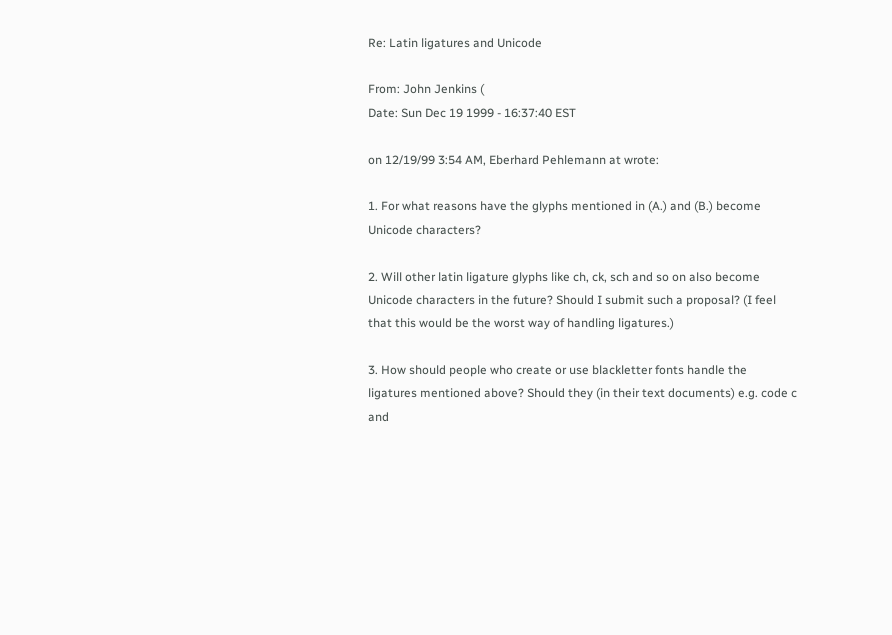Re: Latin ligatures and Unicode

From: John Jenkins (
Date: Sun Dec 19 1999 - 16:37:40 EST

on 12/19/99 3:54 AM, Eberhard Pehlemann at wrote:

1. For what reasons have the glyphs mentioned in (A.) and (B.) become
Unicode characters?

2. Will other latin ligature glyphs like ch, ck, sch and so on also become
Unicode characters in the future? Should I submit such a proposal? (I feel
that this would be the worst way of handling ligatures.)

3. How should people who create or use blackletter fonts handle the
ligatures mentioned above? Should they (in their text documents) e.g. code c
and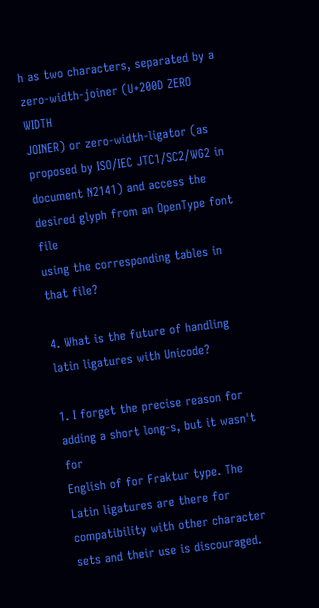h as two characters, separated by a zero-width-joiner (U+200D ZERO WIDTH
JOINER) or zero-width-ligator (as proposed by ISO/IEC JTC1/SC2/WG2 in
document N2141) and access the desired glyph from an OpenType font file
using the corresponding tables in that file?

4. What is the future of handling latin ligatures with Unicode?

1. I forget the precise reason for adding a short long-s, but it wasn't for
English of for Fraktur type. The Latin ligatures are there for
compatibility with other character sets and their use is discouraged.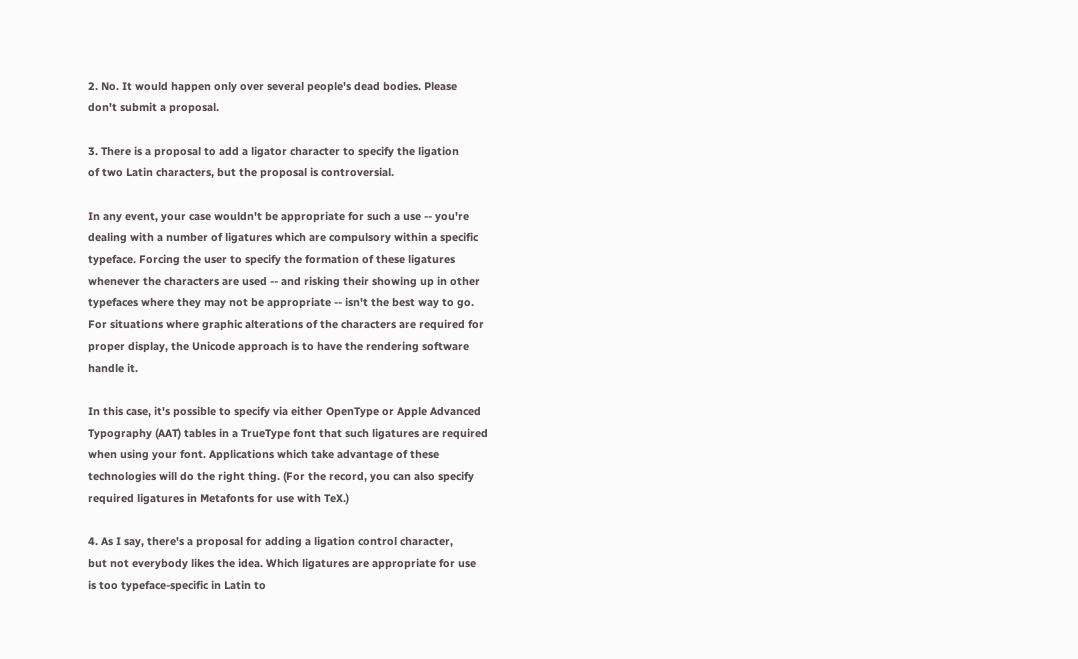2. No. It would happen only over several people's dead bodies. Please
don't submit a proposal.

3. There is a proposal to add a ligator character to specify the ligation
of two Latin characters, but the proposal is controversial.

In any event, your case wouldn't be appropriate for such a use -- you're
dealing with a number of ligatures which are compulsory within a specific
typeface. Forcing the user to specify the formation of these ligatures
whenever the characters are used -- and risking their showing up in other
typefaces where they may not be appropriate -- isn't the best way to go.
For situations where graphic alterations of the characters are required for
proper display, the Unicode approach is to have the rendering software
handle it.

In this case, it's possible to specify via either OpenType or Apple Advanced
Typography (AAT) tables in a TrueType font that such ligatures are required
when using your font. Applications which take advantage of these
technologies will do the right thing. (For the record, you can also specify
required ligatures in Metafonts for use with TeX.)

4. As I say, there's a proposal for adding a ligation control character,
but not everybody likes the idea. Which ligatures are appropriate for use
is too typeface-specific in Latin to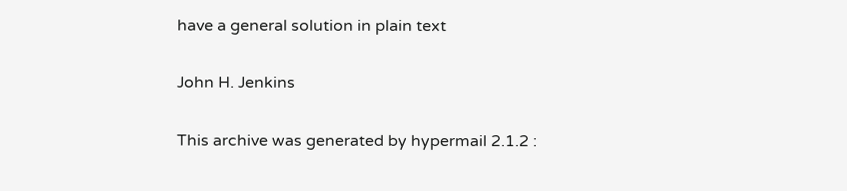have a general solution in plain text

John H. Jenkins

This archive was generated by hypermail 2.1.2 :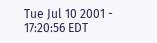Tue Jul 10 2001 - 17:20:56 EDT